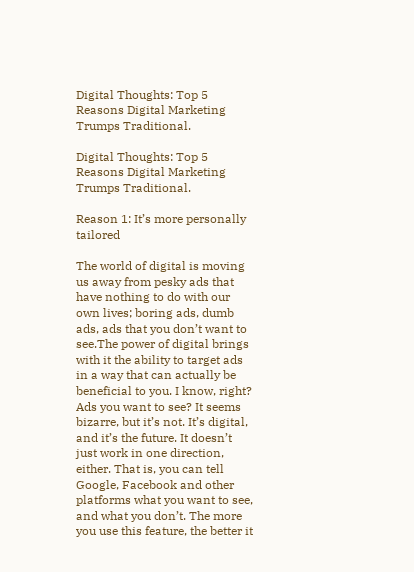Digital Thoughts: Top 5 Reasons Digital Marketing Trumps Traditional.

Digital Thoughts: Top 5 Reasons Digital Marketing Trumps Traditional.

Reason 1: It’s more personally tailored

The world of digital is moving us away from pesky ads that have nothing to do with our own lives; boring ads, dumb ads, ads that you don’t want to see.The power of digital brings with it the ability to target ads in a way that can actually be beneficial to you. I know, right? Ads you want to see? It seems bizarre, but it’s not. It’s digital, and it’s the future. It doesn’t just work in one direction, either. That is, you can tell Google, Facebook and other platforms what you want to see, and what you don’t. The more you use this feature, the better it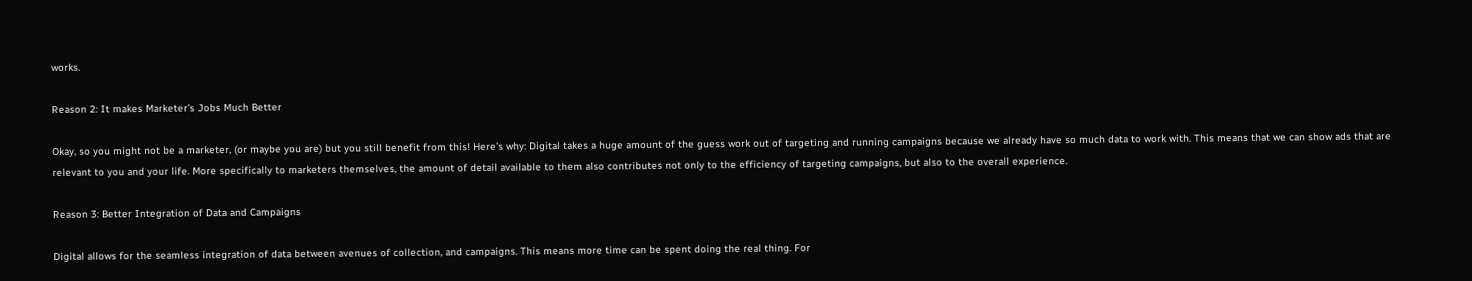works.

Reason 2: It makes Marketer’s Jobs Much Better

Okay, so you might not be a marketer, (or maybe you are) but you still benefit from this! Here’s why: Digital takes a huge amount of the guess work out of targeting and running campaigns because we already have so much data to work with. This means that we can show ads that are relevant to you and your life. More specifically to marketers themselves, the amount of detail available to them also contributes not only to the efficiency of targeting campaigns, but also to the overall experience.

Reason 3: Better Integration of Data and Campaigns

Digital allows for the seamless integration of data between avenues of collection, and campaigns. This means more time can be spent doing the real thing. For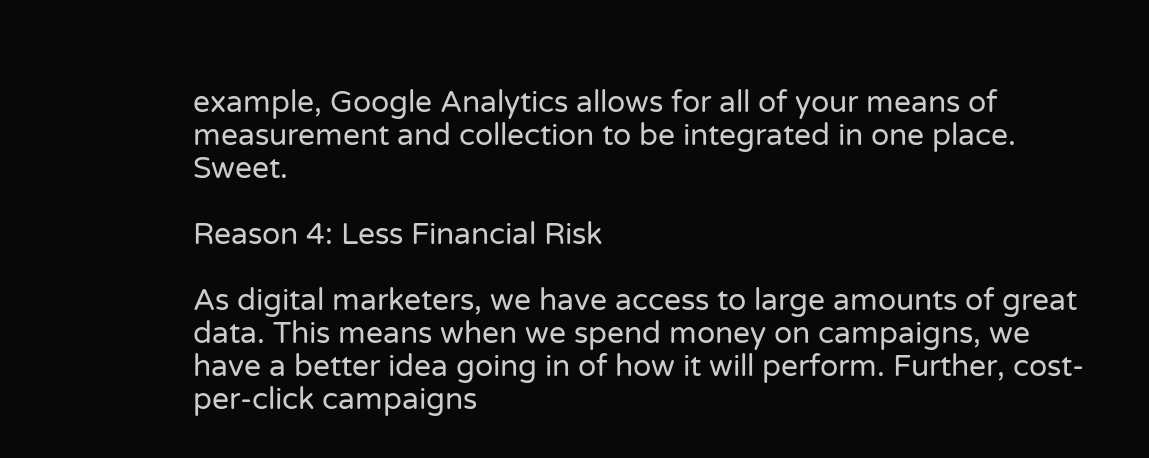example, Google Analytics allows for all of your means of measurement and collection to be integrated in one place. Sweet.

Reason 4: Less Financial Risk

As digital marketers, we have access to large amounts of great data. This means when we spend money on campaigns, we have a better idea going in of how it will perform. Further, cost-per-click campaigns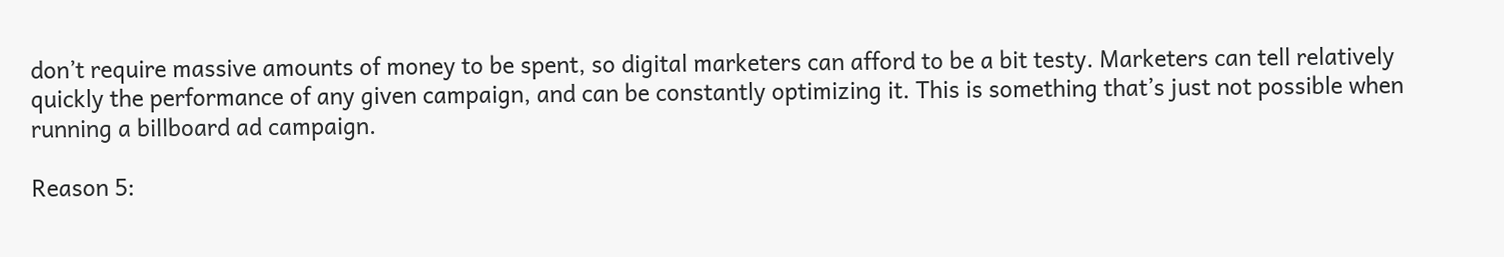don’t require massive amounts of money to be spent, so digital marketers can afford to be a bit testy. Marketers can tell relatively quickly the performance of any given campaign, and can be constantly optimizing it. This is something that’s just not possible when running a billboard ad campaign.

Reason 5: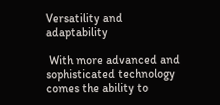Versatility and adaptability

 With more advanced and sophisticated technology comes the ability to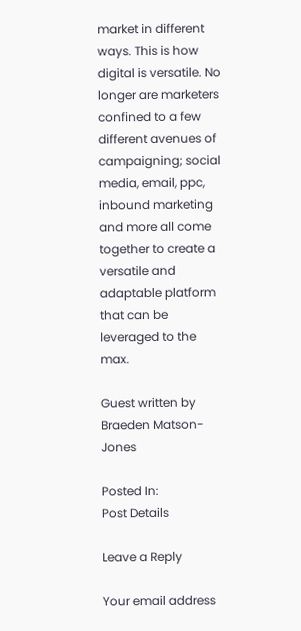market in different ways. This is how digital is versatile. No longer are marketers confined to a few different avenues of campaigning; social media, email, ppc, inbound marketing and more all come together to create a versatile and adaptable platform that can be leveraged to the max.

Guest written by Braeden Matson-Jones

Posted In:
Post Details

Leave a Reply

Your email address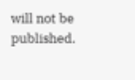will not be published.